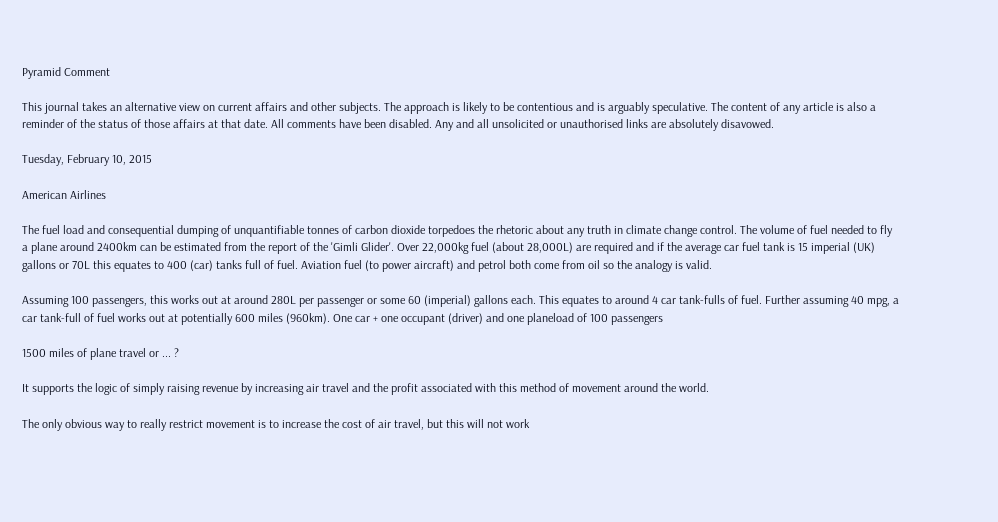Pyramid Comment

This journal takes an alternative view on current affairs and other subjects. The approach is likely to be contentious and is arguably speculative. The content of any article is also a reminder of the status of those affairs at that date. All comments have been disabled. Any and all unsolicited or unauthorised links are absolutely disavowed.

Tuesday, February 10, 2015

American Airlines

The fuel load and consequential dumping of unquantifiable tonnes of carbon dioxide torpedoes the rhetoric about any truth in climate change control. The volume of fuel needed to fly a plane around 2400km can be estimated from the report of the 'Gimli Glider'. Over 22,000kg fuel (about 28,000L) are required and if the average car fuel tank is 15 imperial (UK) gallons or 70L this equates to 400 (car) tanks full of fuel. Aviation fuel (to power aircraft) and petrol both come from oil so the analogy is valid.

Assuming 100 passengers, this works out at around 280L per passenger or some 60 (imperial) gallons each. This equates to around 4 car tank-fulls of fuel. Further assuming 40 mpg, a car tank-full of fuel works out at potentially 600 miles (960km). One car + one occupant (driver) and one planeload of 100 passengers

1500 miles of plane travel or ... ?

It supports the logic of simply raising revenue by increasing air travel and the profit associated with this method of movement around the world.

The only obvious way to really restrict movement is to increase the cost of air travel, but this will not work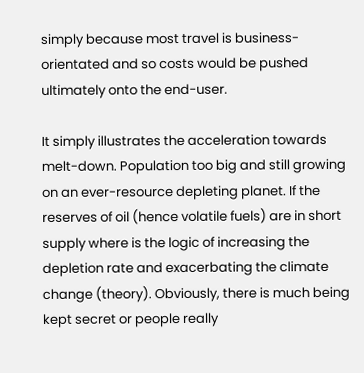simply because most travel is business-orientated and so costs would be pushed ultimately onto the end-user.

It simply illustrates the acceleration towards melt-down. Population too big and still growing on an ever-resource depleting planet. If the reserves of oil (hence volatile fuels) are in short supply where is the logic of increasing the depletion rate and exacerbating the climate change (theory). Obviously, there is much being kept secret or people really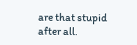are that stupid after all.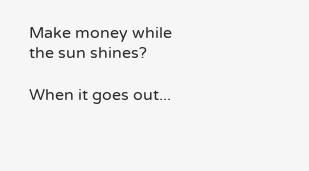Make money while the sun shines?

When it goes out...